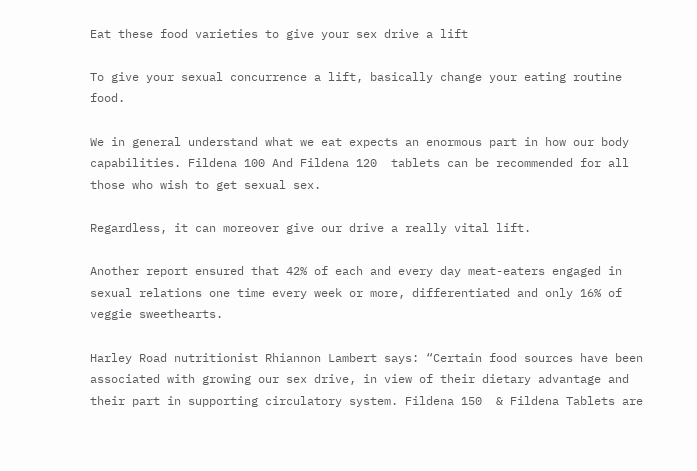Eat these food varieties to give your sex drive a lift

To give your sexual concurrence a lift, basically change your eating routine food.

We in general understand what we eat expects an enormous part in how our body capabilities. Fildena 100 And Fildena 120  tablets can be recommended for all those who wish to get sexual sex.

Regardless, it can moreover give our drive a really vital lift.

Another report ensured that 42% of each and every day meat-eaters engaged in sexual relations one time every week or more, differentiated and only 16% of veggie sweethearts.

Harley Road nutritionist Rhiannon Lambert says: “Certain food sources have been associated with growing our sex drive, in view of their dietary advantage and their part in supporting circulatory system. Fildena 150  & Fildena Tablets are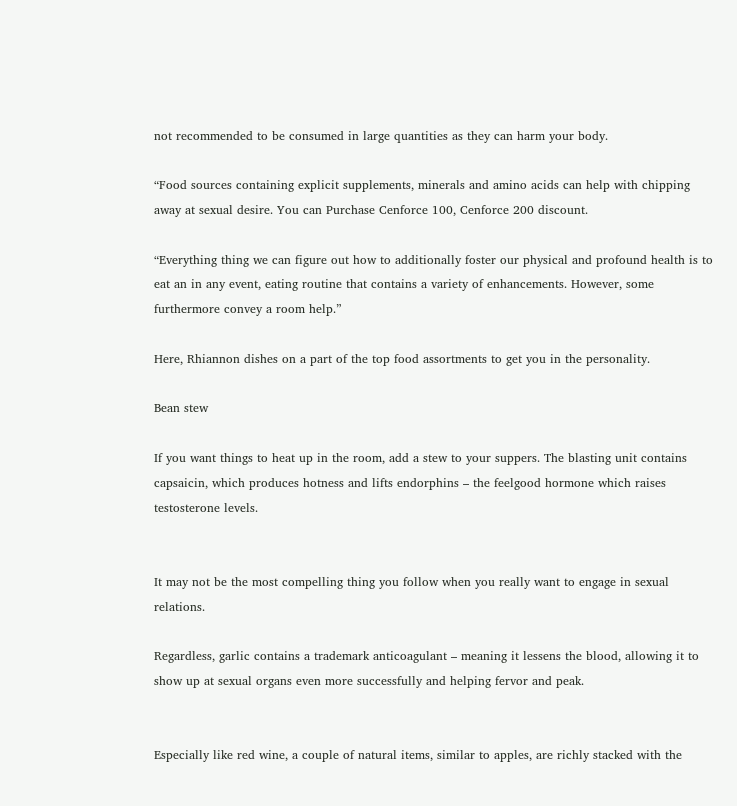not recommended to be consumed in large quantities as they can harm your body.

“Food sources containing explicit supplements, minerals and amino acids can help with chipping away at sexual desire. You can Purchase Cenforce 100, Cenforce 200 discount.

“Everything thing we can figure out how to additionally foster our physical and profound health is to eat an in any event, eating routine that contains a variety of enhancements. However, some furthermore convey a room help.”

Here, Rhiannon dishes on a part of the top food assortments to get you in the personality.

Bean stew

If you want things to heat up in the room, add a stew to your suppers. The blasting unit contains capsaicin, which produces hotness and lifts endorphins – the feelgood hormone which raises testosterone levels.


It may not be the most compelling thing you follow when you really want to engage in sexual relations.

Regardless, garlic contains a trademark anticoagulant – meaning it lessens the blood, allowing it to show up at sexual organs even more successfully and helping fervor and peak.


Especially like red wine, a couple of natural items, similar to apples, are richly stacked with the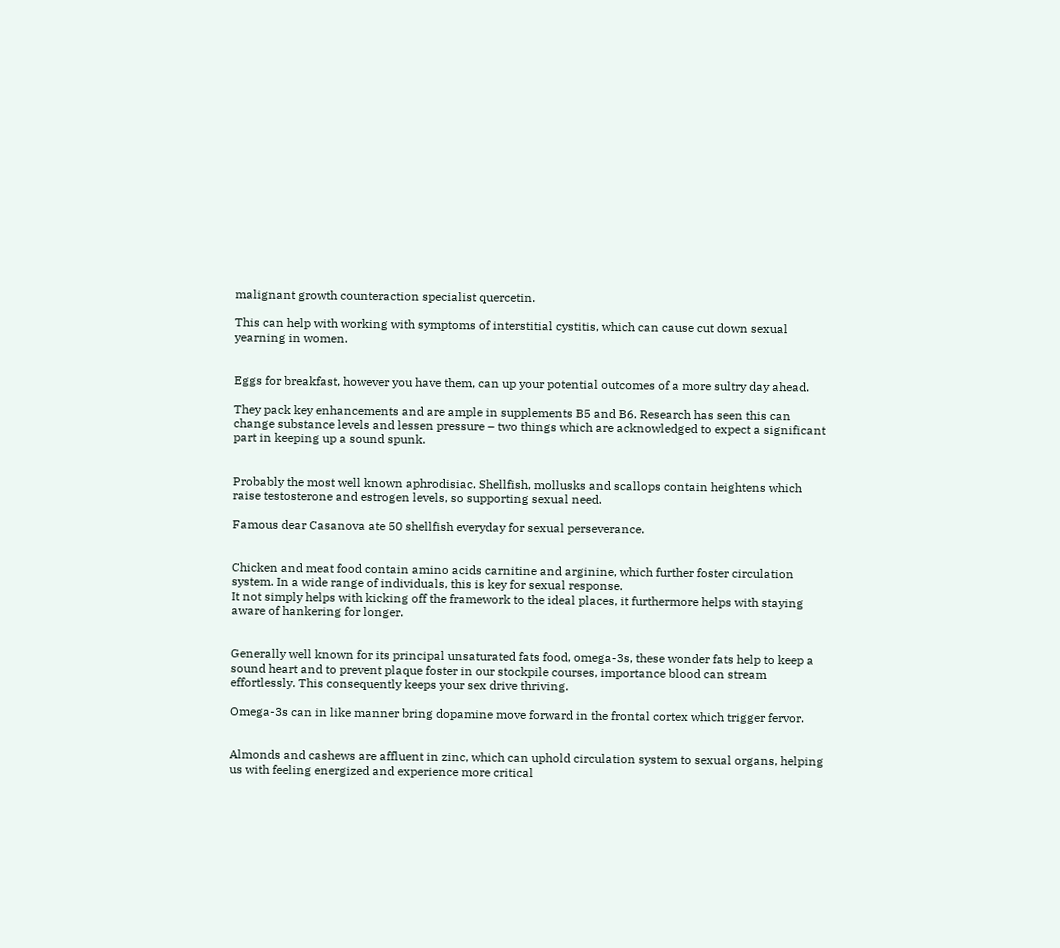malignant growth counteraction specialist quercetin.

This can help with working with symptoms of interstitial cystitis, which can cause cut down sexual yearning in women.


Eggs for breakfast, however you have them, can up your potential outcomes of a more sultry day ahead.

They pack key enhancements and are ample in supplements B5 and B6. Research has seen this can change substance levels and lessen pressure – two things which are acknowledged to expect a significant part in keeping up a sound spunk.


Probably the most well known aphrodisiac. Shellfish, mollusks and scallops contain heightens which raise testosterone and estrogen levels, so supporting sexual need.

Famous dear Casanova ate 50 shellfish everyday for sexual perseverance.


Chicken and meat food contain amino acids carnitine and arginine, which further foster circulation system. In a wide range of individuals, this is key for sexual response.
It not simply helps with kicking off the framework to the ideal places, it furthermore helps with staying aware of hankering for longer.


Generally well known for its principal unsaturated fats food, omega-3s, these wonder fats help to keep a sound heart and to prevent plaque foster in our stockpile courses, importance blood can stream effortlessly. This consequently keeps your sex drive thriving.

Omega-3s can in like manner bring dopamine move forward in the frontal cortex which trigger fervor.


Almonds and cashews are affluent in zinc, which can uphold circulation system to sexual organs, helping us with feeling energized and experience more critical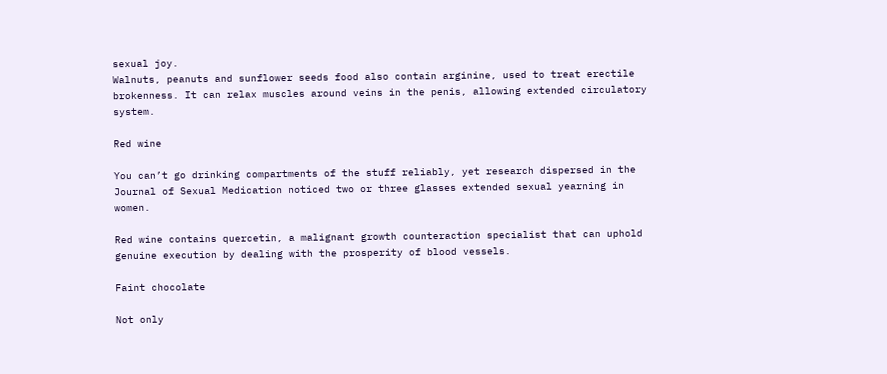sexual joy.
Walnuts, peanuts and sunflower seeds food also contain arginine, used to treat erectile brokenness. It can relax muscles around veins in the penis, allowing extended circulatory system.

Red wine

You can’t go drinking compartments of the stuff reliably, yet research dispersed in the Journal of Sexual Medication noticed two or three glasses extended sexual yearning in women.

Red wine contains quercetin, a malignant growth counteraction specialist that can uphold genuine execution by dealing with the prosperity of blood vessels.

Faint chocolate

Not only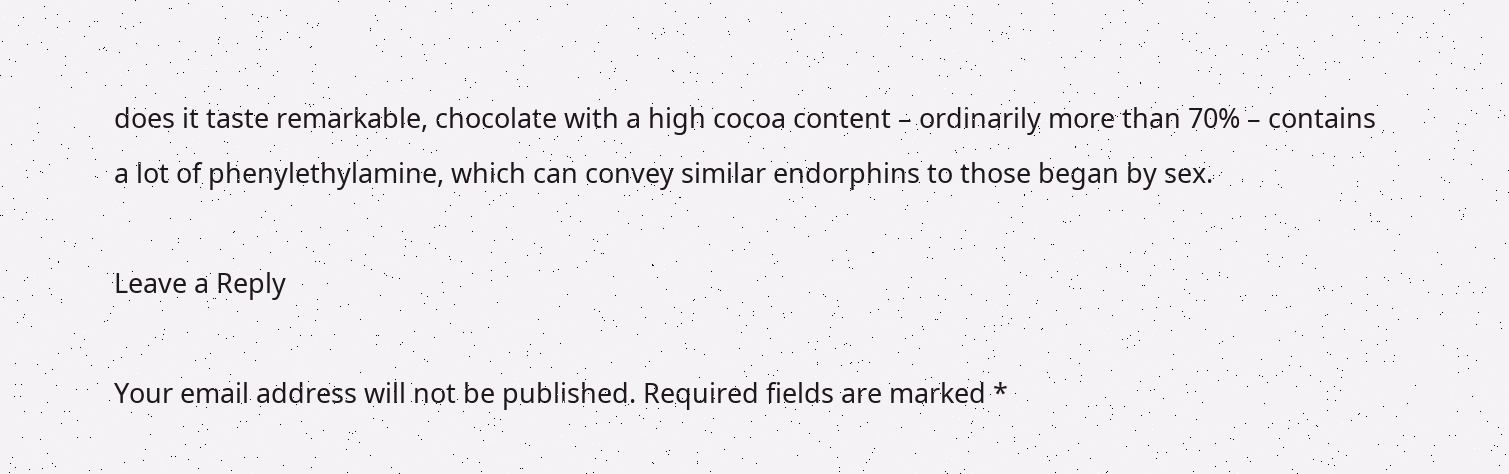does it taste remarkable, chocolate with a high cocoa content – ordinarily more than 70% – contains a lot of phenylethylamine, which can convey similar endorphins to those began by sex.

Leave a Reply

Your email address will not be published. Required fields are marked *